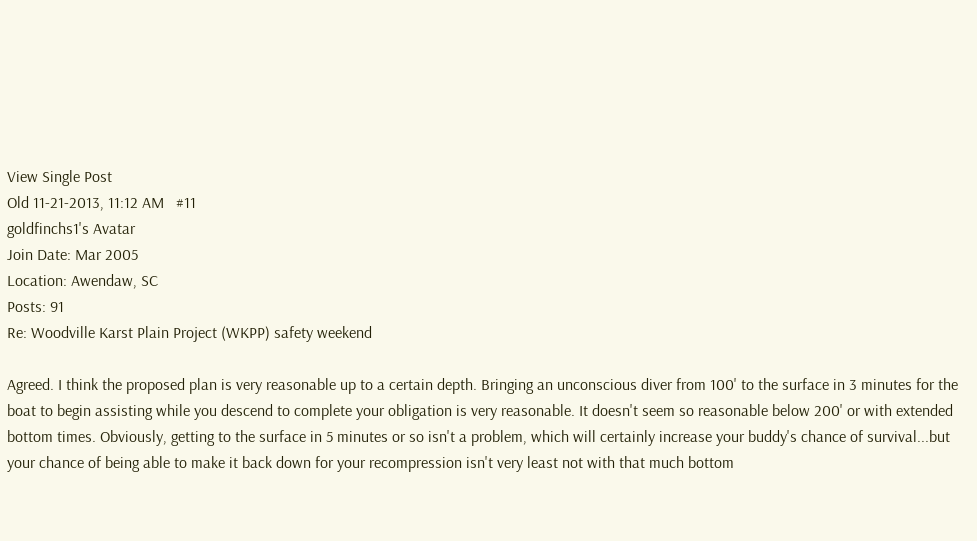View Single Post
Old 11-21-2013, 11:12 AM   #11
goldfinchs1's Avatar
Join Date: Mar 2005
Location: Awendaw, SC
Posts: 91
Re: Woodville Karst Plain Project (WKPP) safety weekend

Agreed. I think the proposed plan is very reasonable up to a certain depth. Bringing an unconscious diver from 100' to the surface in 3 minutes for the boat to begin assisting while you descend to complete your obligation is very reasonable. It doesn't seem so reasonable below 200' or with extended bottom times. Obviously, getting to the surface in 5 minutes or so isn't a problem, which will certainly increase your buddy's chance of survival...but your chance of being able to make it back down for your recompression isn't very least not with that much bottom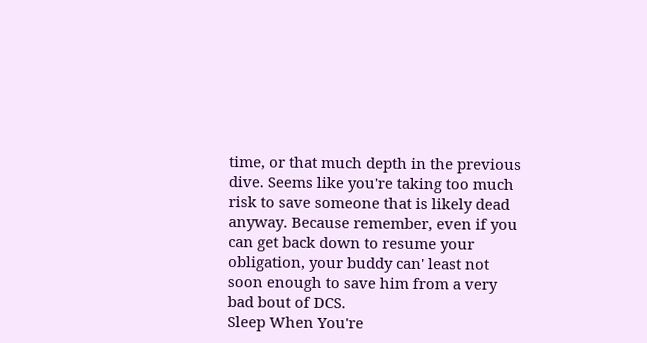time, or that much depth in the previous dive. Seems like you're taking too much risk to save someone that is likely dead anyway. Because remember, even if you can get back down to resume your obligation, your buddy can' least not soon enough to save him from a very bad bout of DCS.
Sleep When You're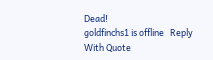Dead!
goldfinchs1 is offline   Reply With Quote